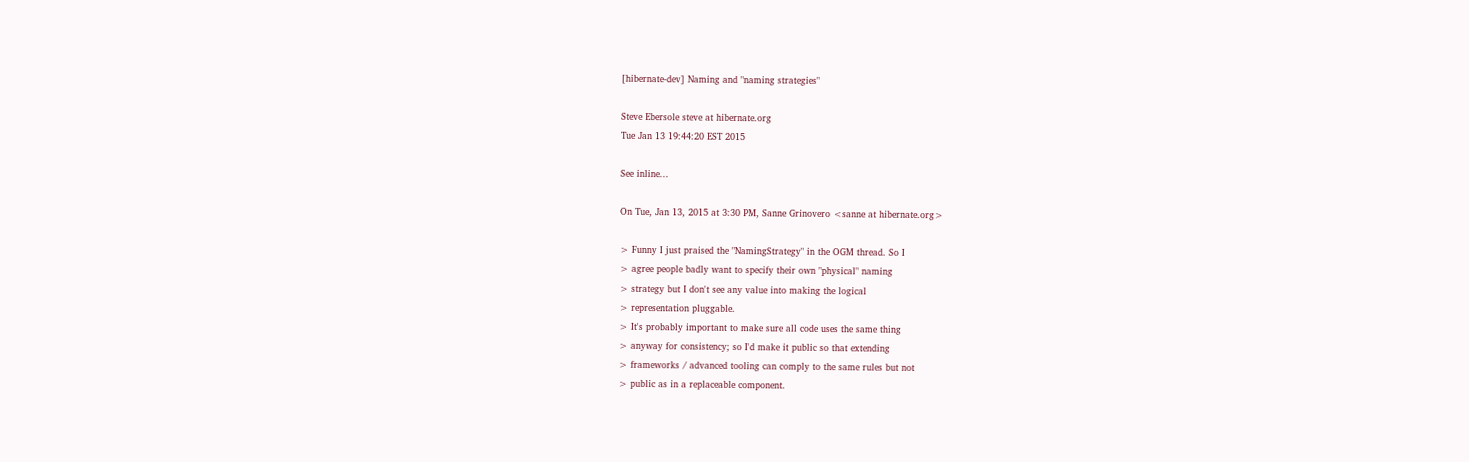[hibernate-dev] Naming and "naming strategies"

Steve Ebersole steve at hibernate.org
Tue Jan 13 19:44:20 EST 2015

See inline...

On Tue, Jan 13, 2015 at 3:30 PM, Sanne Grinovero <sanne at hibernate.org>

> Funny I just praised the "NamingStrategy" in the OGM thread. So I
> agree people badly want to specify their own "physical" naming
> strategy but I don't see any value into making the logical
> representation pluggable.
> It's probably important to make sure all code uses the same thing
> anyway for consistency; so I'd make it public so that extending
> frameworks / advanced tooling can comply to the same rules but not
> public as in a replaceable component.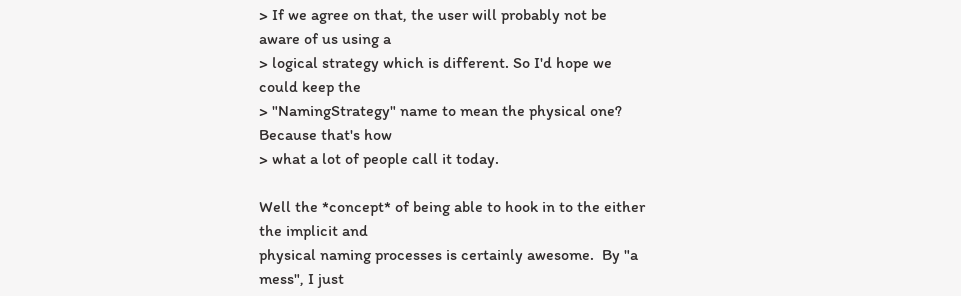> If we agree on that, the user will probably not be aware of us using a
> logical strategy which is different. So I'd hope we could keep the
> "NamingStrategy" name to mean the physical one? Because that's how
> what a lot of people call it today.

Well the *concept* of being able to hook in to the either the implicit and
physical naming processes is certainly awesome.  By "a mess", I just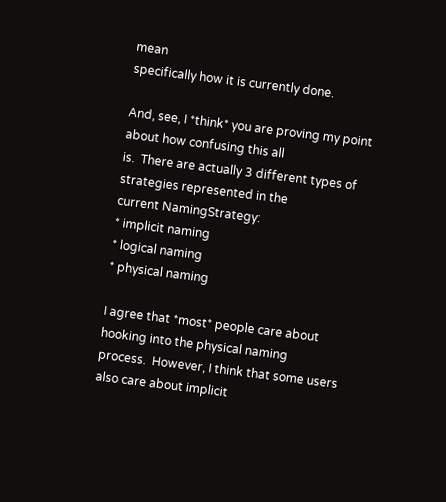mean
specifically how it is currently done.

And, see, I *think* you are proving my point about how confusing this all
is.  There are actually 3 different types of strategies represented in the
current NamingStrategy:
* implicit naming
* logical naming
* physical naming

I agree that *most* people care about hooking into the physical naming
process.  However, I think that some users also care about implicit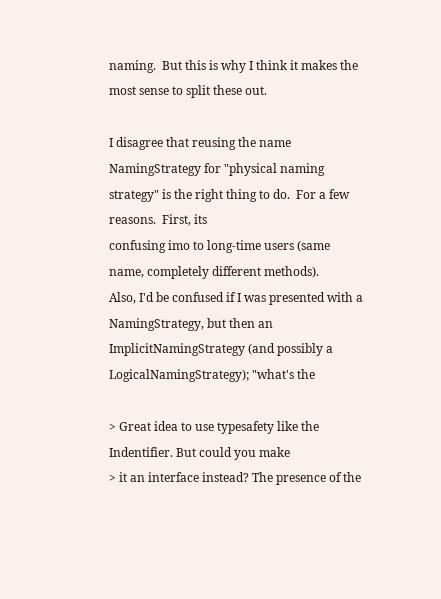naming.  But this is why I think it makes the most sense to split these out.

I disagree that reusing the name NamingStrategy for "physical naming
strategy" is the right thing to do.  For a few reasons.  First, its
confusing imo to long-time users (same name, completely different methods).
Also, I'd be confused if I was presented with a NamingStrategy, but then an
ImplicitNamingStrategy (and possibly a LogicalNamingStrategy); "what's the

> Great idea to use typesafety like the Indentifier. But could you make
> it an interface instead? The presence of the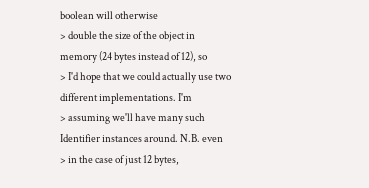boolean will otherwise
> double the size of the object in memory (24 bytes instead of 12), so
> I'd hope that we could actually use two different implementations. I'm
> assuming we'll have many such Identifier instances around. N.B. even
> in the case of just 12 bytes,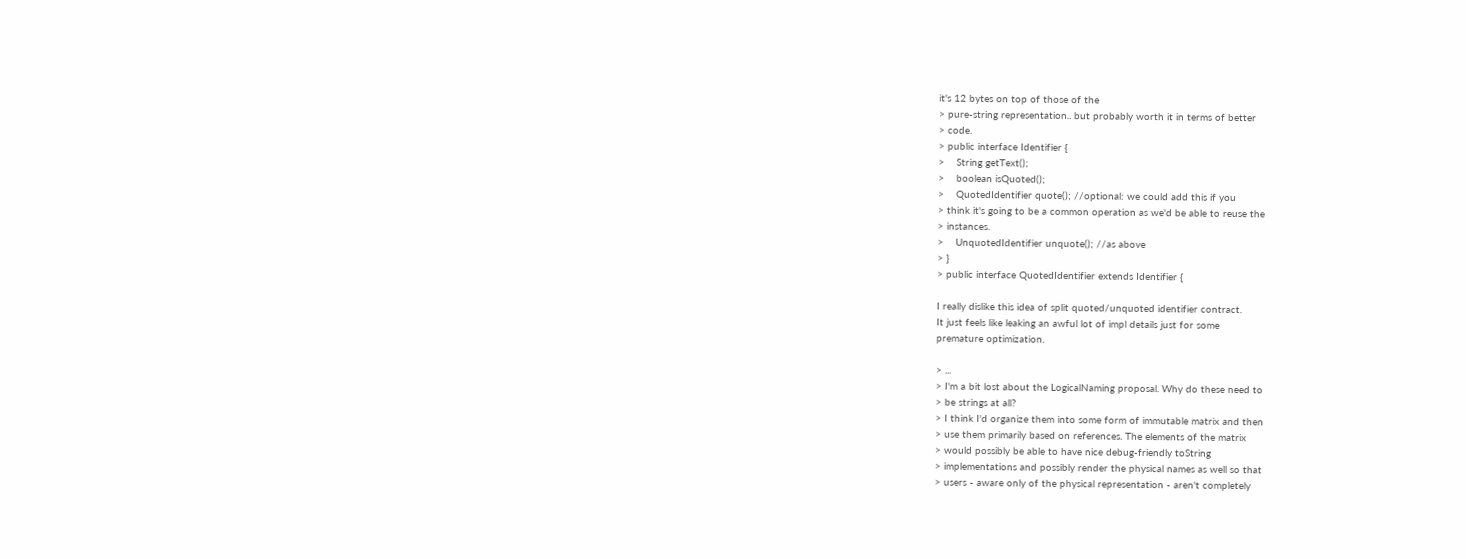it's 12 bytes on top of those of the
> pure-string representation.. but probably worth it in terms of better
> code.
> public interface Identifier {
>    String getText();
>    boolean isQuoted();
>    QuotedIdentifier quote(); //optional: we could add this if you
> think it's going to be a common operation as we'd be able to reuse the
> instances.
>    UnquotedIdentifier unquote(); //as above
> }
> public interface QuotedIdentifier extends Identifier {

I really dislike this idea of split quoted/unquoted identifier contract.
It just feels like leaking an awful lot of impl details just for some
premature optimization.

> ...
> I'm a bit lost about the LogicalNaming proposal. Why do these need to
> be strings at all?
> I think I'd organize them into some form of immutable matrix and then
> use them primarily based on references. The elements of the matrix
> would possibly be able to have nice debug-friendly toString
> implementations and possibly render the physical names as well so that
> users - aware only of the physical representation - aren't completely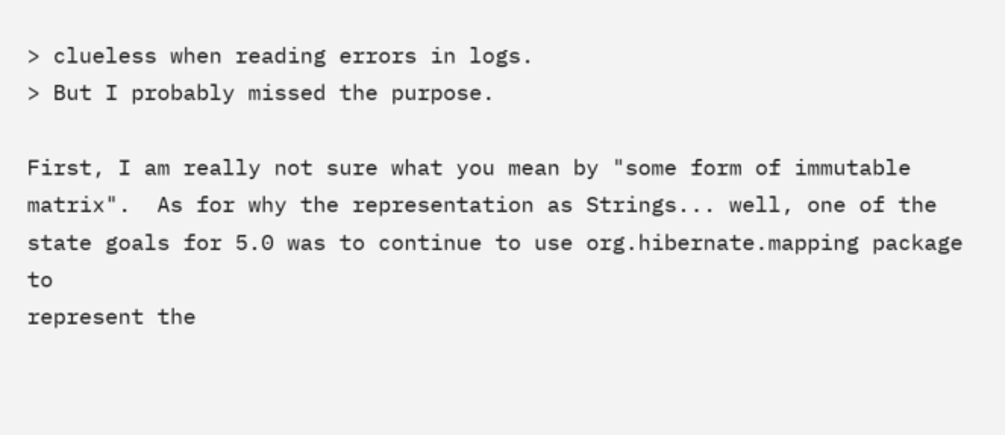> clueless when reading errors in logs.
> But I probably missed the purpose.

First, I am really not sure what you mean by "some form of immutable
matrix".  As for why the representation as Strings... well, one of the
state goals for 5.0 was to continue to use org.hibernate.mapping package to
represent the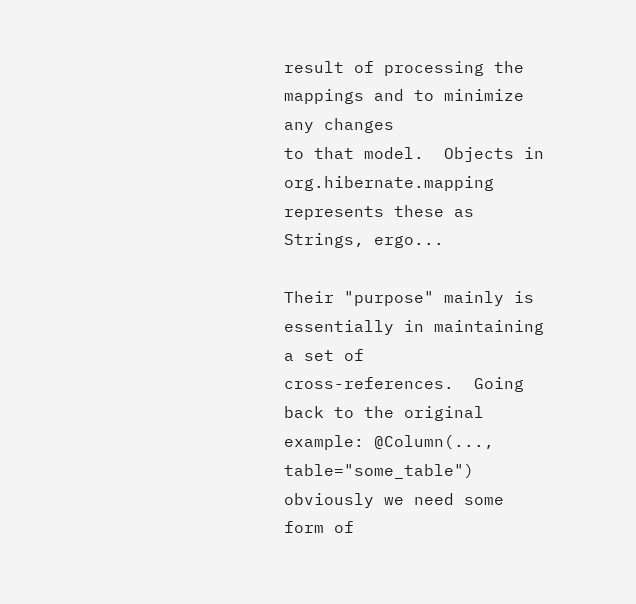result of processing the mappings and to minimize any changes
to that model.  Objects in org.hibernate.mapping represents these as
Strings, ergo...

Their "purpose" mainly is essentially in maintaining a set of
cross-references.  Going back to the original example: @Column(...,
table="some_table") obviously we need some form of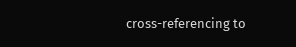cross-referencing to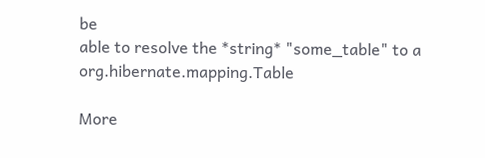be
able to resolve the *string* "some_table" to a org.hibernate.mapping.Table

More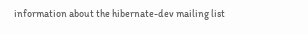information about the hibernate-dev mailing list